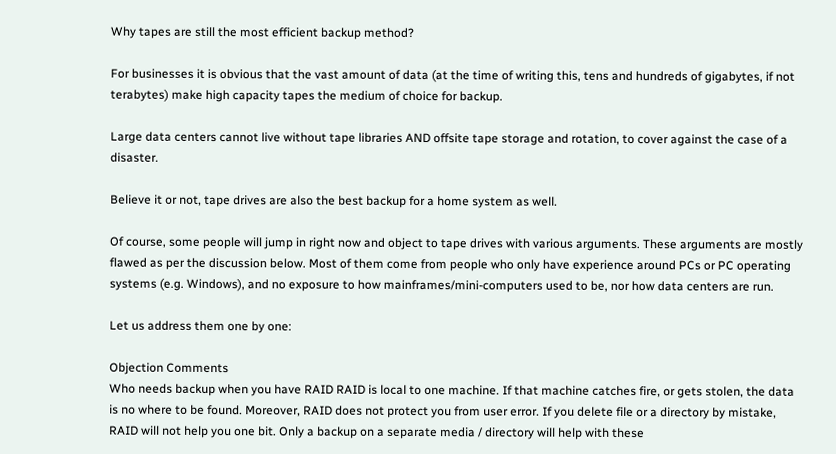Why tapes are still the most efficient backup method?

For businesses it is obvious that the vast amount of data (at the time of writing this, tens and hundreds of gigabytes, if not terabytes) make high capacity tapes the medium of choice for backup.

Large data centers cannot live without tape libraries AND offsite tape storage and rotation, to cover against the case of a disaster.

Believe it or not, tape drives are also the best backup for a home system as well.

Of course, some people will jump in right now and object to tape drives with various arguments. These arguments are mostly flawed as per the discussion below. Most of them come from people who only have experience around PCs or PC operating systems (e.g. Windows), and no exposure to how mainframes/mini-computers used to be, nor how data centers are run.

Let us address them one by one:

Objection Comments
Who needs backup when you have RAID RAID is local to one machine. If that machine catches fire, or gets stolen, the data is no where to be found. Moreover, RAID does not protect you from user error. If you delete file or a directory by mistake, RAID will not help you one bit. Only a backup on a separate media / directory will help with these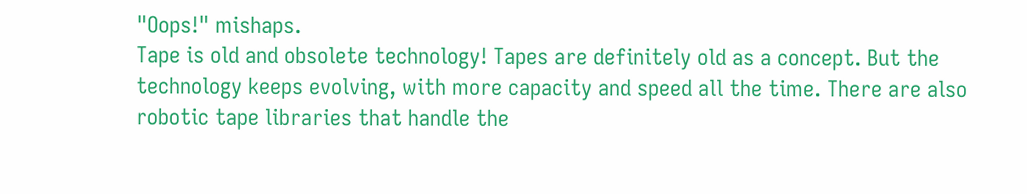"Oops!" mishaps.
Tape is old and obsolete technology! Tapes are definitely old as a concept. But the technology keeps evolving, with more capacity and speed all the time. There are also robotic tape libraries that handle the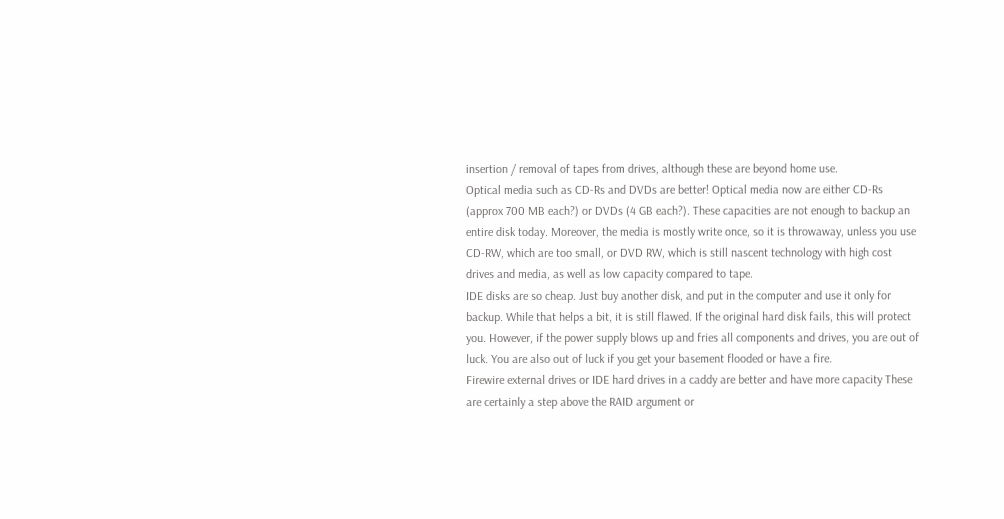insertion / removal of tapes from drives, although these are beyond home use.
Optical media such as CD-Rs and DVDs are better! Optical media now are either CD-Rs (approx 700 MB each?) or DVDs (4 GB each?). These capacities are not enough to backup an entire disk today. Moreover, the media is mostly write once, so it is throwaway, unless you use CD-RW, which are too small, or DVD RW, which is still nascent technology with high cost drives and media, as well as low capacity compared to tape.
IDE disks are so cheap. Just buy another disk, and put in the computer and use it only for backup. While that helps a bit, it is still flawed. If the original hard disk fails, this will protect you. However, if the power supply blows up and fries all components and drives, you are out of luck. You are also out of luck if you get your basement flooded or have a fire.
Firewire external drives or IDE hard drives in a caddy are better and have more capacity These are certainly a step above the RAID argument or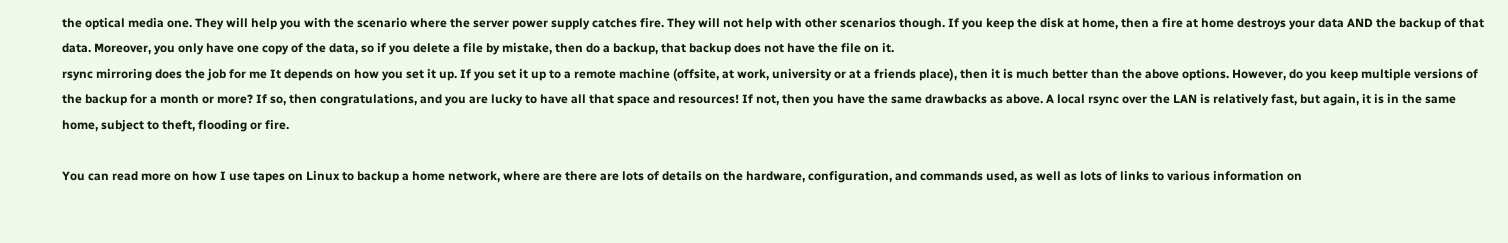the optical media one. They will help you with the scenario where the server power supply catches fire. They will not help with other scenarios though. If you keep the disk at home, then a fire at home destroys your data AND the backup of that data. Moreover, you only have one copy of the data, so if you delete a file by mistake, then do a backup, that backup does not have the file on it.
rsync mirroring does the job for me It depends on how you set it up. If you set it up to a remote machine (offsite, at work, university or at a friends place), then it is much better than the above options. However, do you keep multiple versions of the backup for a month or more? If so, then congratulations, and you are lucky to have all that space and resources! If not, then you have the same drawbacks as above. A local rsync over the LAN is relatively fast, but again, it is in the same home, subject to theft, flooding or fire.

You can read more on how I use tapes on Linux to backup a home network, where are there are lots of details on the hardware, configuration, and commands used, as well as lots of links to various information on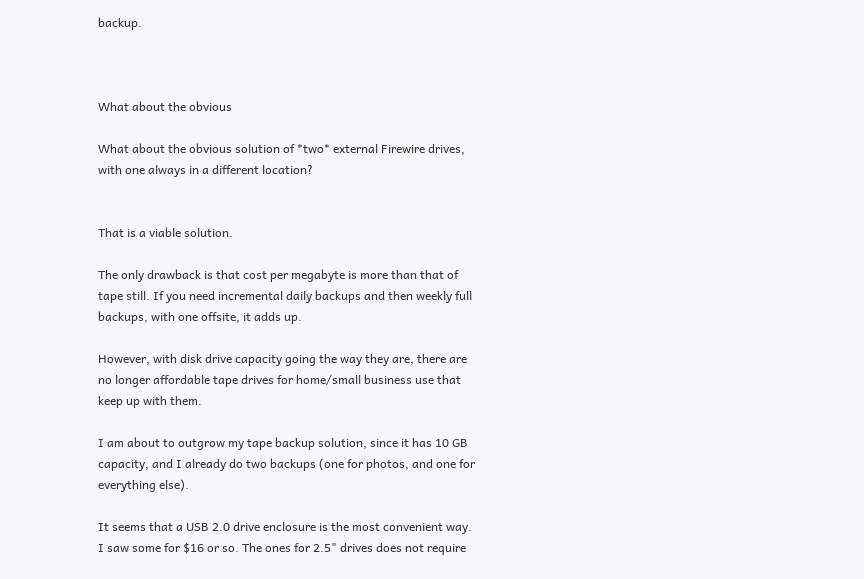backup.



What about the obvious

What about the obvious solution of *two* external Firewire drives, with one always in a different location?


That is a viable solution.

The only drawback is that cost per megabyte is more than that of tape still. If you need incremental daily backups and then weekly full backups, with one offsite, it adds up.

However, with disk drive capacity going the way they are, there are no longer affordable tape drives for home/small business use that keep up with them.

I am about to outgrow my tape backup solution, since it has 10 GB capacity, and I already do two backups (one for photos, and one for everything else).

It seems that a USB 2.0 drive enclosure is the most convenient way. I saw some for $16 or so. The ones for 2.5" drives does not require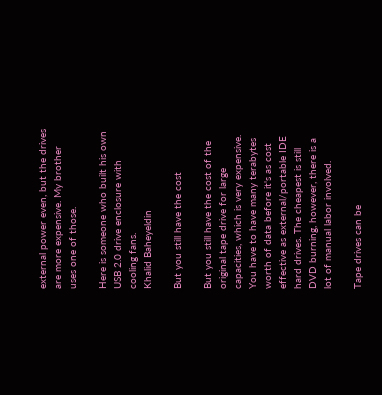external power even, but the drives are more expensive. My brother uses one of those.

Here is someone who built his own USB 2.0 drive enclosure with cooling fans.
Khalid Baheyeldin

But you still have the cost

But you still have the cost of the original tape drive for large capacities, which is very expensive. You have to have many terabytes worth of data before it's as cost effective as external/portable IDE hard drives. The cheapest is still DVD burning, however, there is a lot of manual labor involved.

Tape drives can be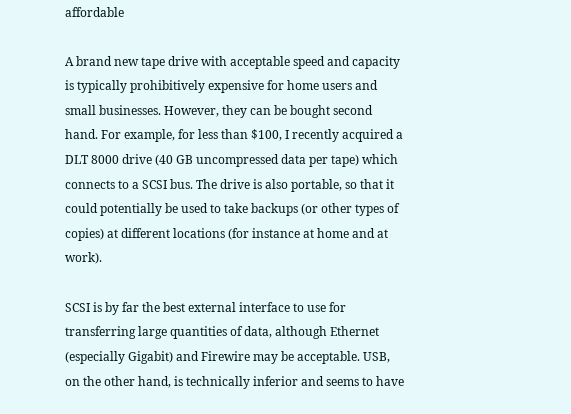affordable

A brand new tape drive with acceptable speed and capacity is typically prohibitively expensive for home users and small businesses. However, they can be bought second hand. For example, for less than $100, I recently acquired a DLT 8000 drive (40 GB uncompressed data per tape) which connects to a SCSI bus. The drive is also portable, so that it could potentially be used to take backups (or other types of copies) at different locations (for instance at home and at work).

SCSI is by far the best external interface to use for transferring large quantities of data, although Ethernet (especially Gigabit) and Firewire may be acceptable. USB, on the other hand, is technically inferior and seems to have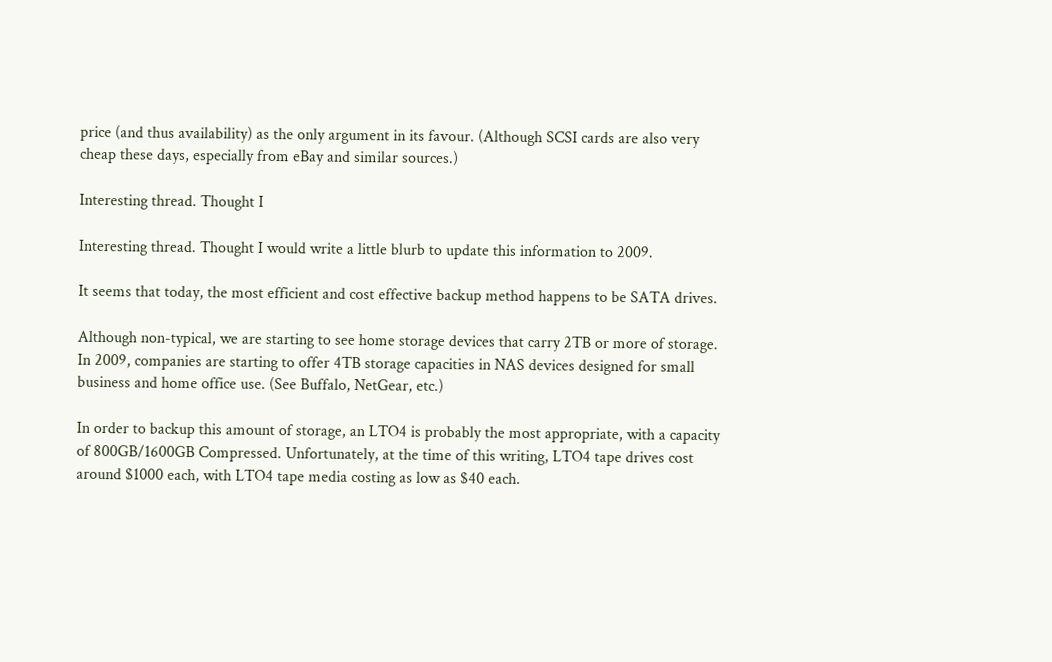price (and thus availability) as the only argument in its favour. (Although SCSI cards are also very cheap these days, especially from eBay and similar sources.)

Interesting thread. Thought I

Interesting thread. Thought I would write a little blurb to update this information to 2009.

It seems that today, the most efficient and cost effective backup method happens to be SATA drives.

Although non-typical, we are starting to see home storage devices that carry 2TB or more of storage. In 2009, companies are starting to offer 4TB storage capacities in NAS devices designed for small business and home office use. (See Buffalo, NetGear, etc.)

In order to backup this amount of storage, an LTO4 is probably the most appropriate, with a capacity of 800GB/1600GB Compressed. Unfortunately, at the time of this writing, LTO4 tape drives cost around $1000 each, with LTO4 tape media costing as low as $40 each.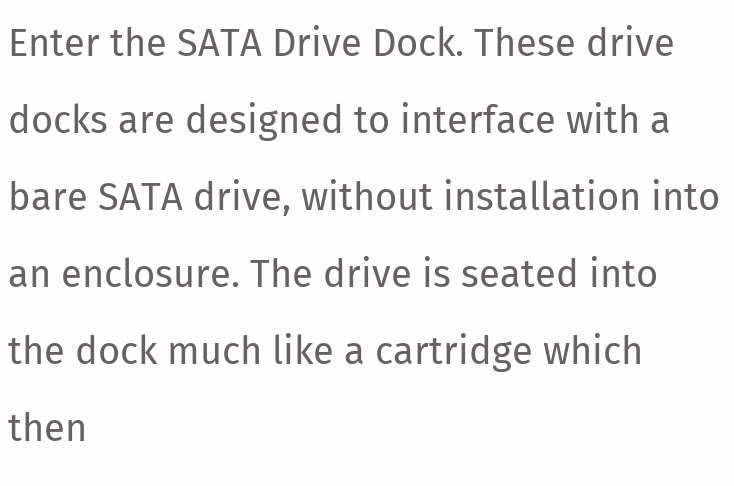Enter the SATA Drive Dock. These drive docks are designed to interface with a bare SATA drive, without installation into an enclosure. The drive is seated into the dock much like a cartridge which then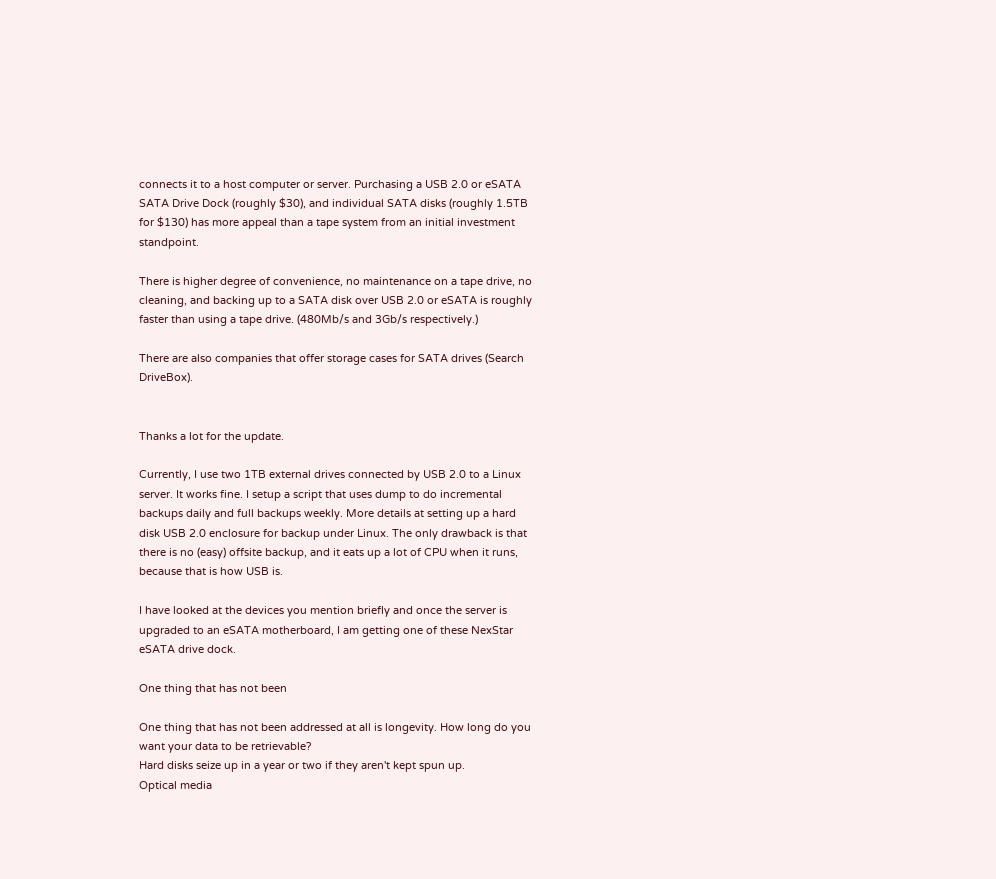connects it to a host computer or server. Purchasing a USB 2.0 or eSATA SATA Drive Dock (roughly $30), and individual SATA disks (roughly 1.5TB for $130) has more appeal than a tape system from an initial investment standpoint.

There is higher degree of convenience, no maintenance on a tape drive, no cleaning, and backing up to a SATA disk over USB 2.0 or eSATA is roughly faster than using a tape drive. (480Mb/s and 3Gb/s respectively.)

There are also companies that offer storage cases for SATA drives (Search DriveBox).


Thanks a lot for the update.

Currently, I use two 1TB external drives connected by USB 2.0 to a Linux server. It works fine. I setup a script that uses dump to do incremental backups daily and full backups weekly. More details at setting up a hard disk USB 2.0 enclosure for backup under Linux. The only drawback is that there is no (easy) offsite backup, and it eats up a lot of CPU when it runs, because that is how USB is.

I have looked at the devices you mention briefly and once the server is upgraded to an eSATA motherboard, I am getting one of these NexStar eSATA drive dock.

One thing that has not been

One thing that has not been addressed at all is longevity. How long do you want your data to be retrievable?
Hard disks seize up in a year or two if they aren't kept spun up.
Optical media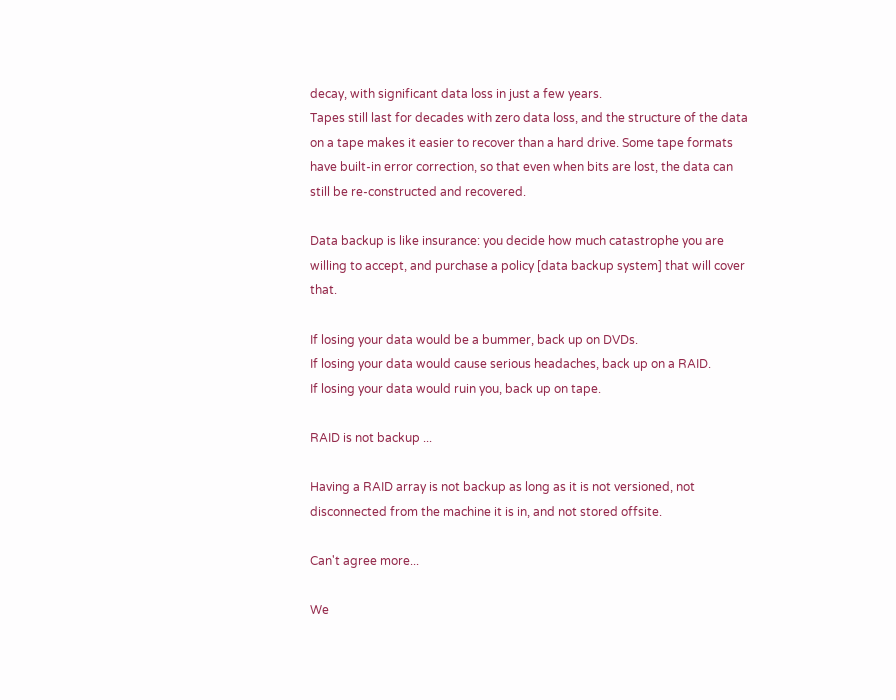decay, with significant data loss in just a few years.
Tapes still last for decades with zero data loss, and the structure of the data on a tape makes it easier to recover than a hard drive. Some tape formats have built-in error correction, so that even when bits are lost, the data can still be re-constructed and recovered.

Data backup is like insurance: you decide how much catastrophe you are willing to accept, and purchase a policy [data backup system] that will cover that.

If losing your data would be a bummer, back up on DVDs.
If losing your data would cause serious headaches, back up on a RAID.
If losing your data would ruin you, back up on tape.

RAID is not backup ...

Having a RAID array is not backup as long as it is not versioned, not disconnected from the machine it is in, and not stored offsite.

Can't agree more...

We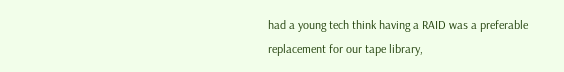had a young tech think having a RAID was a preferable replacement for our tape library,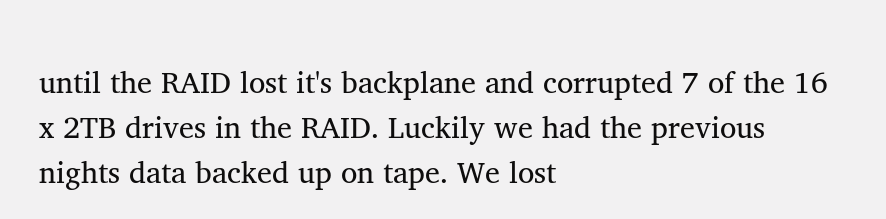until the RAID lost it's backplane and corrupted 7 of the 16 x 2TB drives in the RAID. Luckily we had the previous nights data backed up on tape. We lost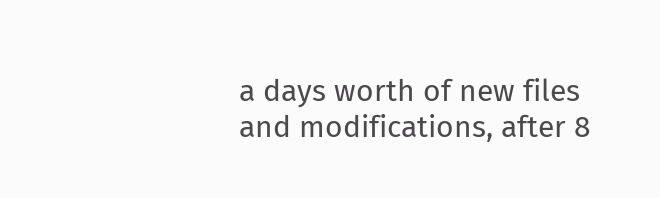a days worth of new files and modifications, after 8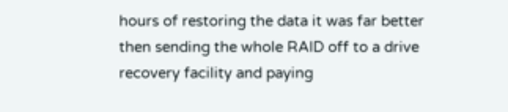hours of restoring the data it was far better then sending the whole RAID off to a drive recovery facility and paying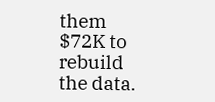them $72K to rebuild the data.